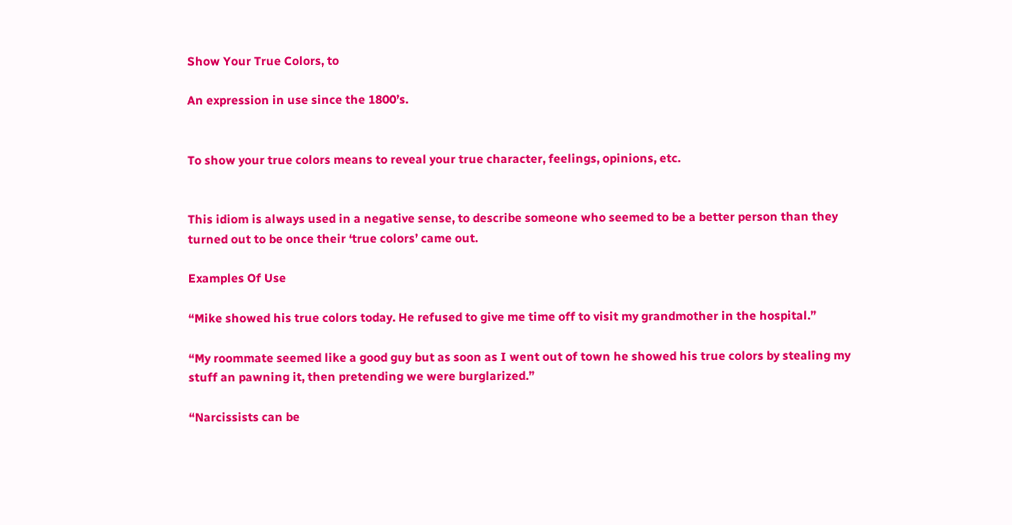Show Your True Colors, to

An expression in use since the 1800’s.


To show your true colors means to reveal your true character, feelings, opinions, etc.


This idiom is always used in a negative sense, to describe someone who seemed to be a better person than they turned out to be once their ‘true colors’ came out.

Examples Of Use

“Mike showed his true colors today. He refused to give me time off to visit my grandmother in the hospital.”

“My roommate seemed like a good guy but as soon as I went out of town he showed his true colors by stealing my stuff an pawning it, then pretending we were burglarized.”

“Narcissists can be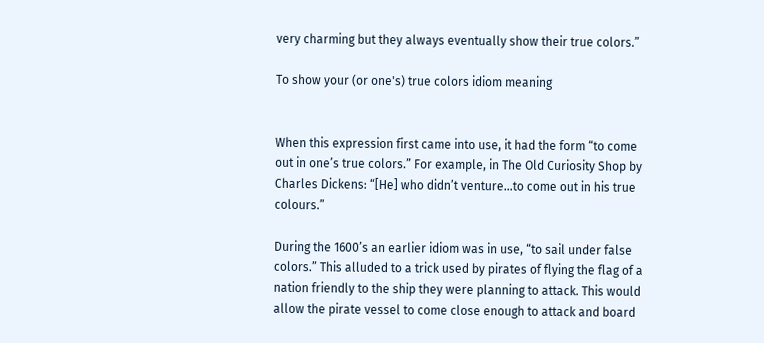very charming but they always eventually show their true colors.”

To show your (or one's) true colors idiom meaning


When this expression first came into use, it had the form “to come out in one’s true colors.” For example, in The Old Curiosity Shop by Charles Dickens: “[He] who didn’t venture…to come out in his true colours.”

During the 1600’s an earlier idiom was in use, “to sail under false colors.” This alluded to a trick used by pirates of flying the flag of a nation friendly to the ship they were planning to attack. This would allow the pirate vessel to come close enough to attack and board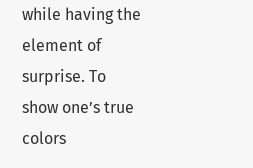while having the element of surprise. To show one’s true colors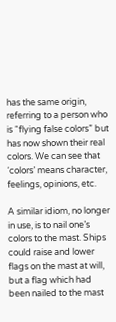has the same origin, referring to a person who is “flying false colors” but has now shown their real colors. We can see that ‘colors’ means character, feelings, opinions, etc.

A similar idiom, no longer in use, is to nail one’s colors to the mast. Ships could raise and lower flags on the mast at will, but a flag which had been nailed to the mast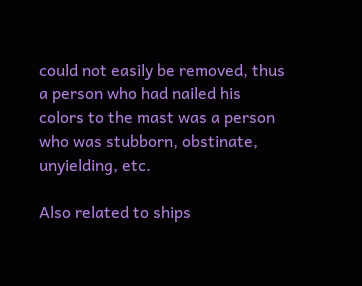could not easily be removed, thus a person who had nailed his colors to the mast was a person who was stubborn, obstinate, unyielding, etc.

Also related to ships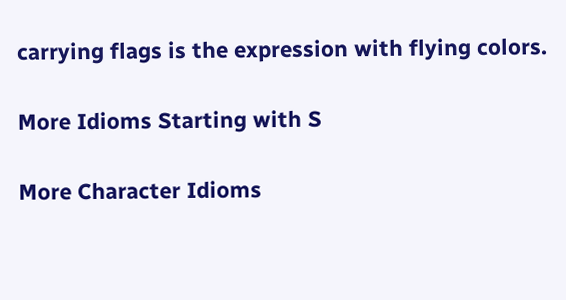carrying flags is the expression with flying colors.

More Idioms Starting with S

More Character Idioms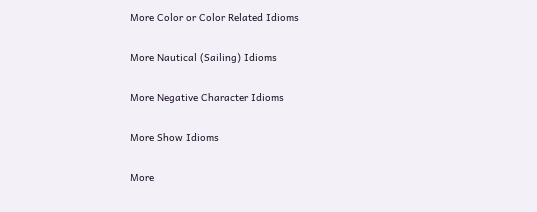More Color or Color Related Idioms

More Nautical (Sailing) Idioms

More Negative Character Idioms

More Show Idioms

More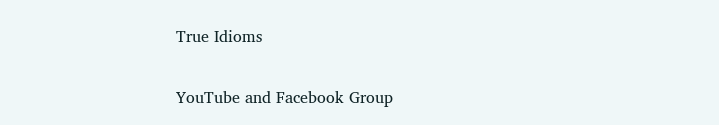True Idioms

YouTube and Facebook Group